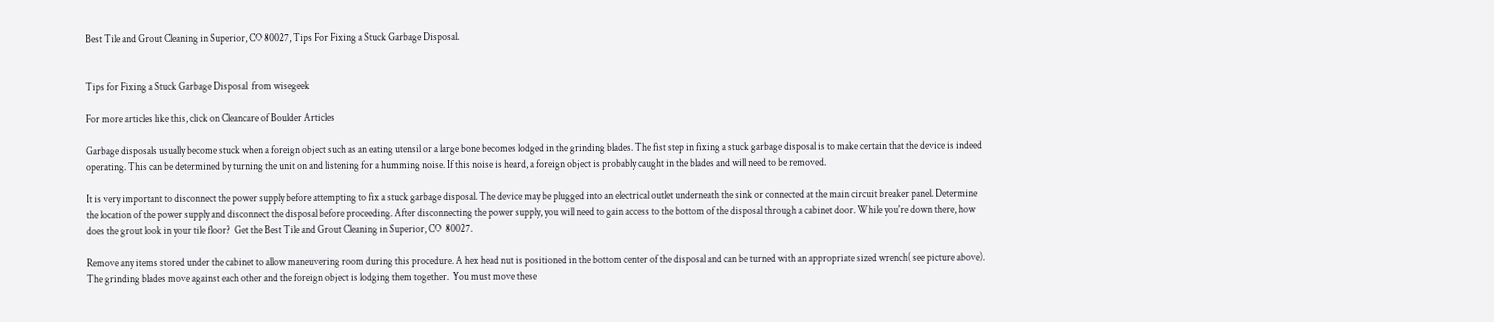Best Tile and Grout Cleaning in Superior, CO 80027, Tips For Fixing a Stuck Garbage Disposal.


Tips for Fixing a Stuck Garbage Disposal  from wisegeek

For more articles like this, click on Cleancare of Boulder Articles

Garbage disposals usually become stuck when a foreign object such as an eating utensil or a large bone becomes lodged in the grinding blades. The fist step in fixing a stuck garbage disposal is to make certain that the device is indeed operating. This can be determined by turning the unit on and listening for a humming noise. If this noise is heard, a foreign object is probably caught in the blades and will need to be removed.

It is very important to disconnect the power supply before attempting to fix a stuck garbage disposal. The device may be plugged into an electrical outlet underneath the sink or connected at the main circuit breaker panel. Determine the location of the power supply and disconnect the disposal before proceeding. After disconnecting the power supply, you will need to gain access to the bottom of the disposal through a cabinet door. While you're down there, how does the grout look in your tile floor?  Get the Best Tile and Grout Cleaning in Superior, CO  80027.

Remove any items stored under the cabinet to allow maneuvering room during this procedure. A hex head nut is positioned in the bottom center of the disposal and can be turned with an appropriate sized wrench( see picture above). The grinding blades move against each other and the foreign object is lodging them together.  You must move these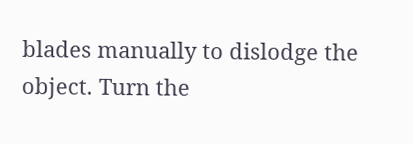blades manually to dislodge the object. Turn the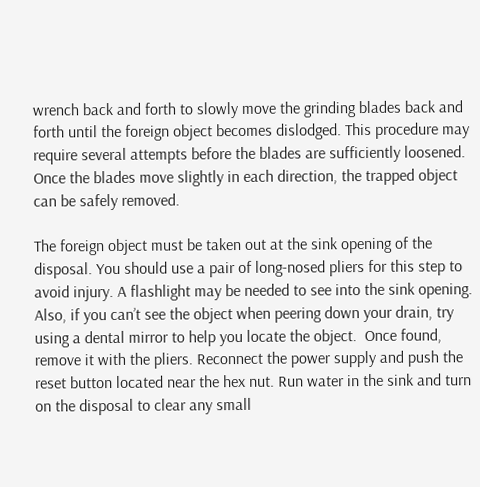wrench back and forth to slowly move the grinding blades back and forth until the foreign object becomes dislodged. This procedure may require several attempts before the blades are sufficiently loosened. Once the blades move slightly in each direction, the trapped object can be safely removed.

The foreign object must be taken out at the sink opening of the disposal. You should use a pair of long-nosed pliers for this step to avoid injury. A flashlight may be needed to see into the sink opening. Also, if you can’t see the object when peering down your drain, try using a dental mirror to help you locate the object.  Once found, remove it with the pliers. Reconnect the power supply and push the reset button located near the hex nut. Run water in the sink and turn on the disposal to clear any small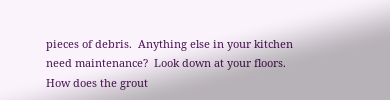pieces of debris.  Anything else in your kitchen need maintenance?  Look down at your floors.  How does the grout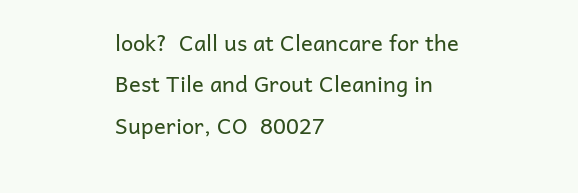look?  Call us at Cleancare for the Best Tile and Grout Cleaning in Superior, CO  80027